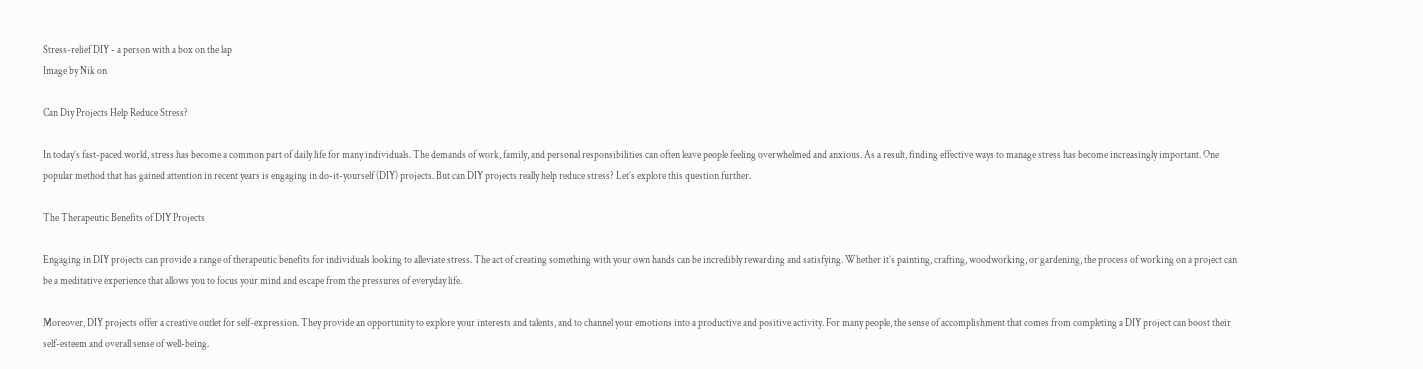Stress-relief DIY - a person with a box on the lap
Image by Nik on

Can Diy Projects Help Reduce Stress?

In today’s fast-paced world, stress has become a common part of daily life for many individuals. The demands of work, family, and personal responsibilities can often leave people feeling overwhelmed and anxious. As a result, finding effective ways to manage stress has become increasingly important. One popular method that has gained attention in recent years is engaging in do-it-yourself (DIY) projects. But can DIY projects really help reduce stress? Let’s explore this question further.

The Therapeutic Benefits of DIY Projects

Engaging in DIY projects can provide a range of therapeutic benefits for individuals looking to alleviate stress. The act of creating something with your own hands can be incredibly rewarding and satisfying. Whether it’s painting, crafting, woodworking, or gardening, the process of working on a project can be a meditative experience that allows you to focus your mind and escape from the pressures of everyday life.

Moreover, DIY projects offer a creative outlet for self-expression. They provide an opportunity to explore your interests and talents, and to channel your emotions into a productive and positive activity. For many people, the sense of accomplishment that comes from completing a DIY project can boost their self-esteem and overall sense of well-being.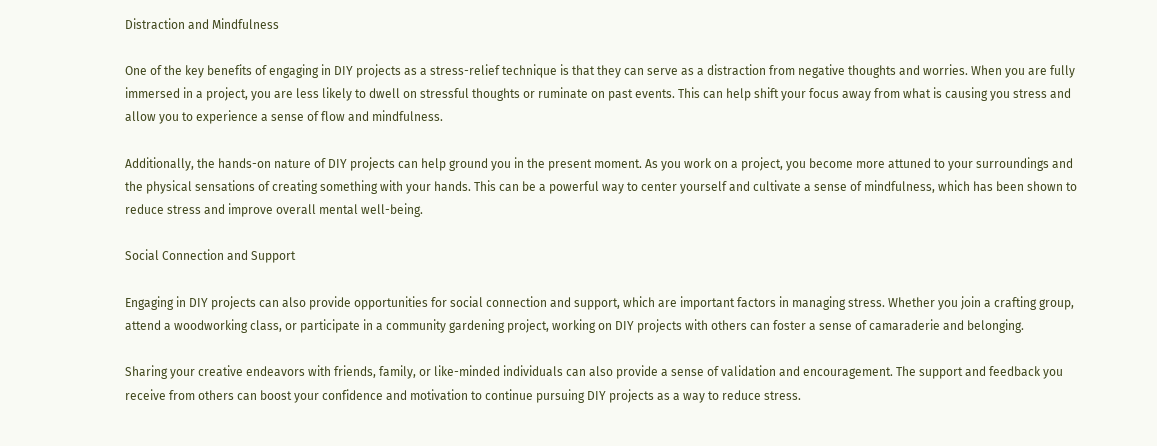Distraction and Mindfulness

One of the key benefits of engaging in DIY projects as a stress-relief technique is that they can serve as a distraction from negative thoughts and worries. When you are fully immersed in a project, you are less likely to dwell on stressful thoughts or ruminate on past events. This can help shift your focus away from what is causing you stress and allow you to experience a sense of flow and mindfulness.

Additionally, the hands-on nature of DIY projects can help ground you in the present moment. As you work on a project, you become more attuned to your surroundings and the physical sensations of creating something with your hands. This can be a powerful way to center yourself and cultivate a sense of mindfulness, which has been shown to reduce stress and improve overall mental well-being.

Social Connection and Support

Engaging in DIY projects can also provide opportunities for social connection and support, which are important factors in managing stress. Whether you join a crafting group, attend a woodworking class, or participate in a community gardening project, working on DIY projects with others can foster a sense of camaraderie and belonging.

Sharing your creative endeavors with friends, family, or like-minded individuals can also provide a sense of validation and encouragement. The support and feedback you receive from others can boost your confidence and motivation to continue pursuing DIY projects as a way to reduce stress.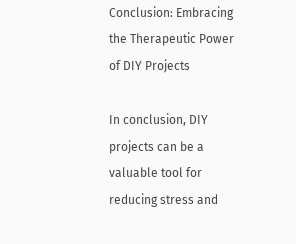Conclusion: Embracing the Therapeutic Power of DIY Projects

In conclusion, DIY projects can be a valuable tool for reducing stress and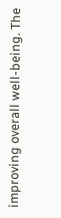improving overall well-being. The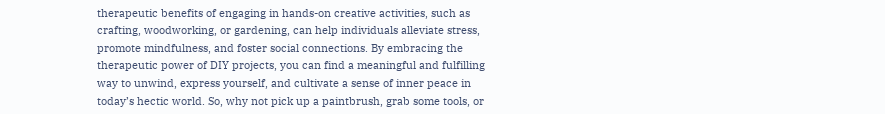therapeutic benefits of engaging in hands-on creative activities, such as crafting, woodworking, or gardening, can help individuals alleviate stress, promote mindfulness, and foster social connections. By embracing the therapeutic power of DIY projects, you can find a meaningful and fulfilling way to unwind, express yourself, and cultivate a sense of inner peace in today’s hectic world. So, why not pick up a paintbrush, grab some tools, or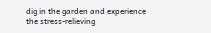dig in the garden and experience the stress-relieving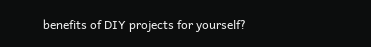benefits of DIY projects for yourself?